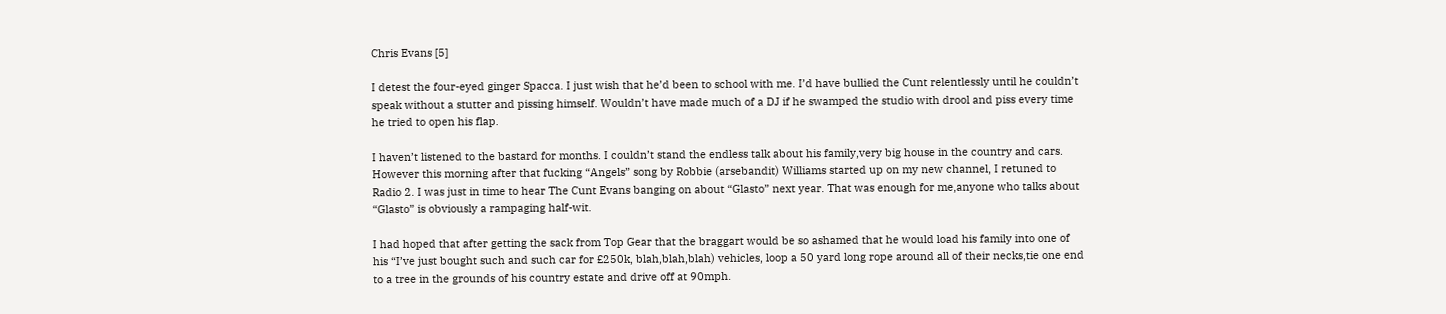Chris Evans [5]

I detest the four-eyed ginger Spacca. I just wish that he’d been to school with me. I’d have bullied the Cunt relentlessly until he couldn’t speak without a stutter and pissing himself. Wouldn’t have made much of a DJ if he swamped the studio with drool and piss every time he tried to open his flap.

I haven’t listened to the bastard for months. I couldn’t stand the endless talk about his family,very big house in the country and cars. However this morning after that fucking “Angels” song by Robbie (arsebandit) Williams started up on my new channel, I retuned to Radio 2. I was just in time to hear The Cunt Evans banging on about “Glasto” next year. That was enough for me,anyone who talks about “Glasto” is obviously a rampaging half-wit.

I had hoped that after getting the sack from Top Gear that the braggart would be so ashamed that he would load his family into one of his “I’ve just bought such and such car for £250k, blah,blah,blah) vehicles, loop a 50 yard long rope around all of their necks,tie one end to a tree in the grounds of his country estate and drive off at 90mph.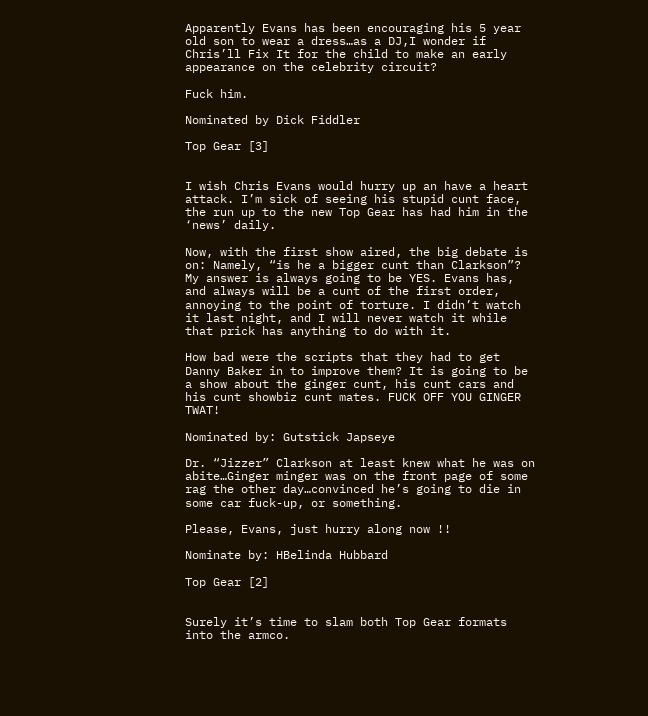Apparently Evans has been encouraging his 5 year old son to wear a dress…as a DJ,I wonder if Chris’ll Fix It for the child to make an early appearance on the celebrity circuit?

Fuck him.

Nominated by Dick Fiddler

Top Gear [3]


I wish Chris Evans would hurry up an have a heart attack. I’m sick of seeing his stupid cunt face, the run up to the new Top Gear has had him in the ‘news’ daily.

Now, with the first show aired, the big debate is on: Namely, “is he a bigger cunt than Clarkson”? My answer is always going to be YES. Evans has, and always will be a cunt of the first order, annoying to the point of torture. I didn’t watch it last night, and I will never watch it while that prick has anything to do with it.

How bad were the scripts that they had to get Danny Baker in to improve them? It is going to be a show about the ginger cunt, his cunt cars and his cunt showbiz cunt mates. FUCK OFF YOU GINGER TWAT!

Nominated by: Gutstick Japseye

Dr. “Jizzer” Clarkson at least knew what he was on abite…Ginger minger was on the front page of some rag the other day…convinced he’s going to die in some car fuck-up, or something.

Please, Evans, just hurry along now !!

Nominate by: HBelinda Hubbard

Top Gear [2]


Surely it’s time to slam both Top Gear formats into the armco.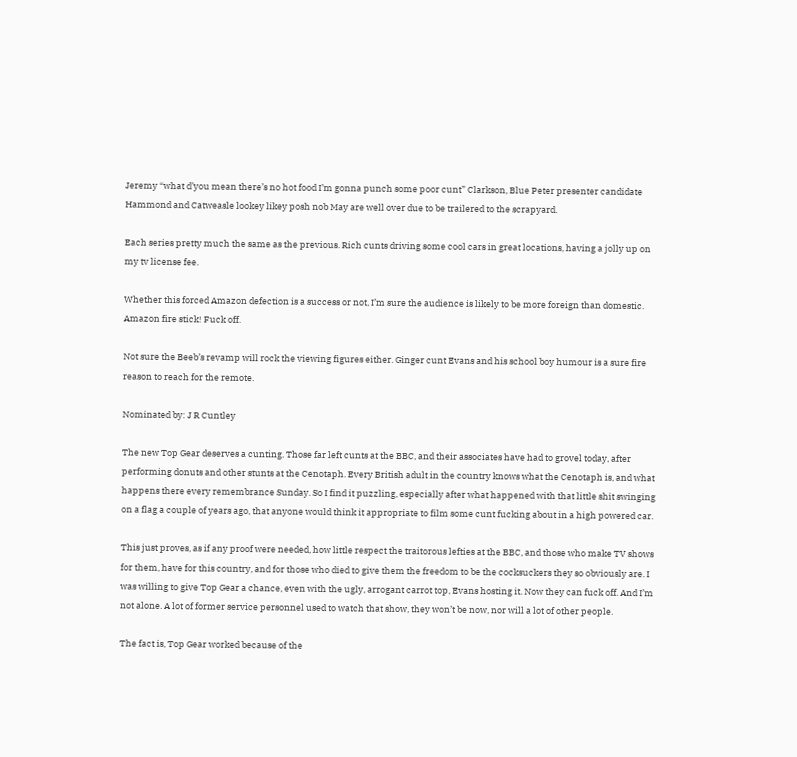Jeremy “what d’you mean there’s no hot food I’m gonna punch some poor cunt” Clarkson, Blue Peter presenter candidate Hammond and Catweasle lookey likey posh nob May are well over due to be trailered to the scrapyard.

Each series pretty much the same as the previous. Rich cunts driving some cool cars in great locations, having a jolly up on my tv license fee.

Whether this forced Amazon defection is a success or not, I’m sure the audience is likely to be more foreign than domestic. Amazon fire stick! Fuck off.

Not sure the Beeb’s revamp will rock the viewing figures either. Ginger cunt Evans and his school boy humour is a sure fire reason to reach for the remote.

Nominated by: J R Cuntley

The new Top Gear deserves a cunting. Those far left cunts at the BBC, and their associates have had to grovel today, after performing donuts and other stunts at the Cenotaph. Every British adult in the country knows what the Cenotaph is, and what happens there every remembrance Sunday. So I find it puzzling, especially after what happened with that little shit swinging on a flag a couple of years ago, that anyone would think it appropriate to film some cunt fucking about in a high powered car.

This just proves, as if any proof were needed, how little respect the traitorous lefties at the BBC, and those who make TV shows for them, have for this country, and for those who died to give them the freedom to be the cocksuckers they so obviously are. I was willing to give Top Gear a chance, even with the ugly, arrogant carrot top, Evans hosting it. Now they can fuck off. And I’m not alone. A lot of former service personnel used to watch that show, they won’t be now, nor will a lot of other people.

The fact is, Top Gear worked because of the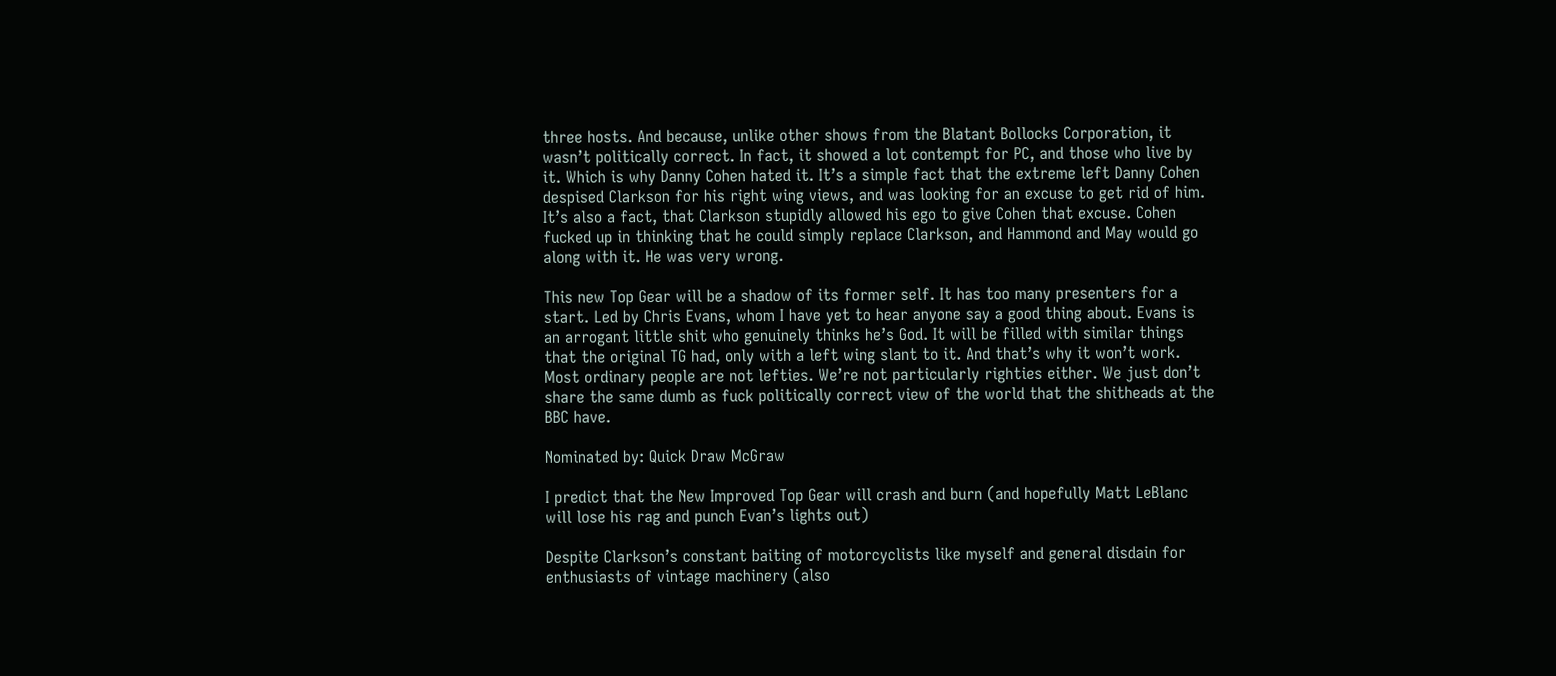three hosts. And because, unlike other shows from the Blatant Bollocks Corporation, it wasn’t politically correct. In fact, it showed a lot contempt for PC, and those who live by it. Which is why Danny Cohen hated it. It’s a simple fact that the extreme left Danny Cohen despised Clarkson for his right wing views, and was looking for an excuse to get rid of him. It’s also a fact, that Clarkson stupidly allowed his ego to give Cohen that excuse. Cohen fucked up in thinking that he could simply replace Clarkson, and Hammond and May would go along with it. He was very wrong.

This new Top Gear will be a shadow of its former self. It has too many presenters for a start. Led by Chris Evans, whom I have yet to hear anyone say a good thing about. Evans is an arrogant little shit who genuinely thinks he’s God. It will be filled with similar things that the original TG had, only with a left wing slant to it. And that’s why it won’t work. Most ordinary people are not lefties. We’re not particularly righties either. We just don’t share the same dumb as fuck politically correct view of the world that the shitheads at the BBC have.

Nominated by: Quick Draw McGraw

I predict that the New Improved Top Gear will crash and burn (and hopefully Matt LeBlanc will lose his rag and punch Evan’s lights out)

Despite Clarkson’s constant baiting of motorcyclists like myself and general disdain for enthusiasts of vintage machinery (also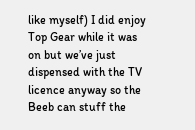like myself) I did enjoy Top Gear while it was on but we’ve just dispensed with the TV licence anyway so the Beeb can stuff the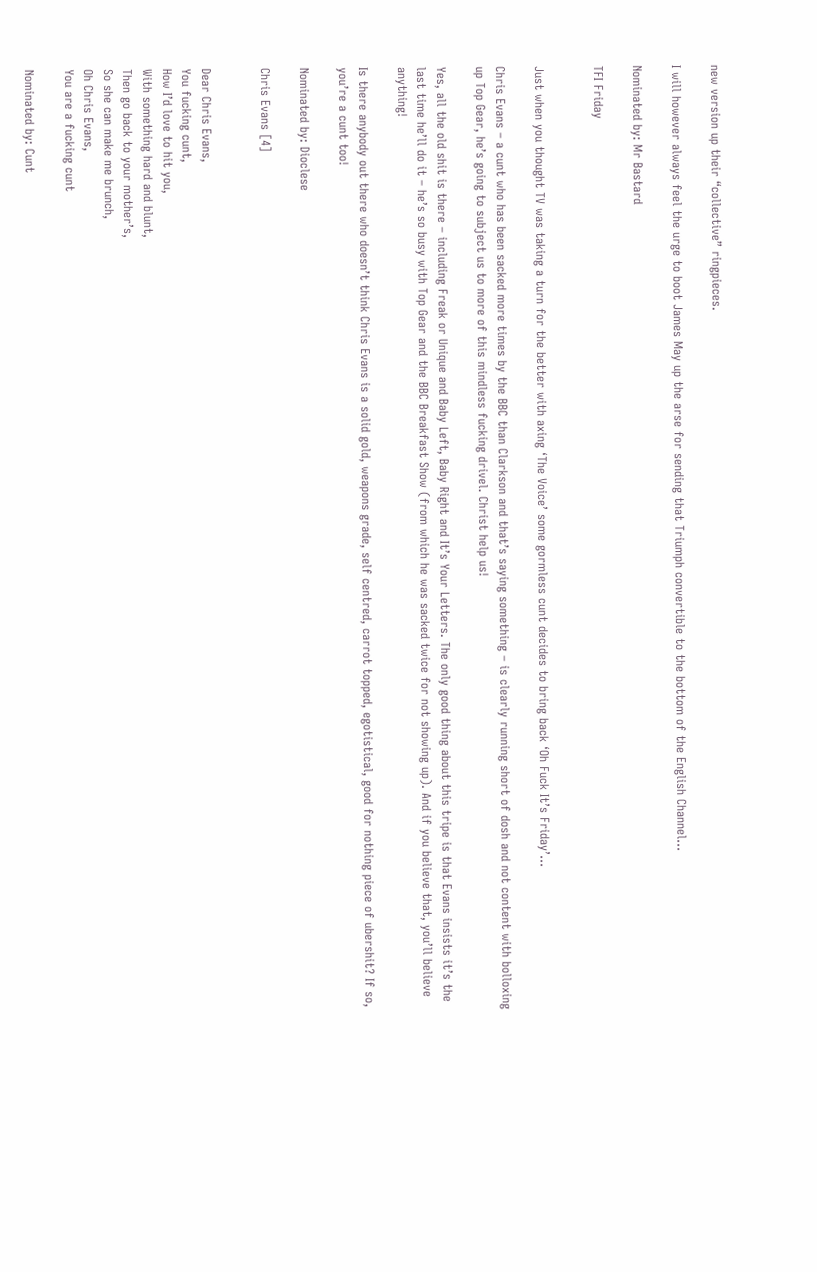new version up their “collective” ringpieces.

I will however always feel the urge to boot James May up the arse for sending that Triumph convertible to the bottom of the English Channel…

Nominated by: Mr Bastard

TFI Friday


Just when you thought TV was taking a turn for the better with axing ‘The Voice’ some gormless cunt decides to bring back ‘Oh Fuck It’s Friday’…

Chris Evans – a cunt who has been sacked more times by the BBC than Clarkson and that’s saying something – is clearly running short of dosh and not content with bolloxing up Top Gear, he’s going to subject us to more of this mindless fucking drivel. Christ help us!

Yes, all the old shit is there – including Freak or Unique and Baby Left, Baby Right and It’s Your Letters. The only good thing about this tripe is that Evans insists it’s the last time he’ll do it – he’s so busy with Top Gear and the BBC Breakfast Show (from which he was sacked twice for not showing up). And if you believe that, you’ll believe anything!

Is there anybody out there who doesn’t think Chris Evans is a solid gold, weapons grade, self centred, carrot topped, egotistical, good for nothing piece of ubershit? If so, you’re a cunt too!

Nominated by: Dioclese

Chris Evans [4]


Dear Chris Evans,
You fucking cunt,
How I’d love to hit you,
With something hard and blunt,
Then go back to your mother’s,
So she can make me brunch,
Oh Chris Evans,
You are a fucking cunt

Nominated by: Cunt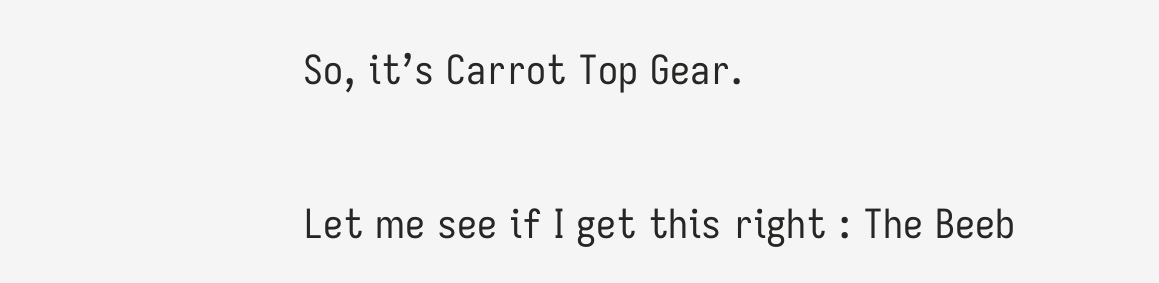So, it’s Carrot Top Gear.

Let me see if I get this right : The Beeb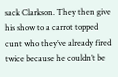sack Clarkson. They then give his show to a carrot topped cunt who they’ve already fired twice because he couldn’t be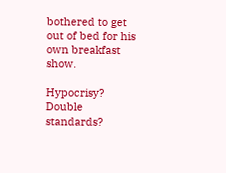bothered to get out of bed for his own breakfast show.

Hypocrisy? Double standards?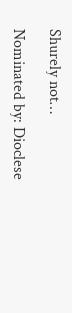Shurely not…

Nominated by: Dioclese